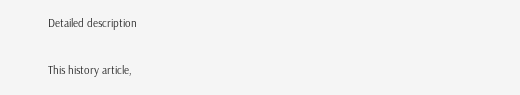Detailed description

This history article,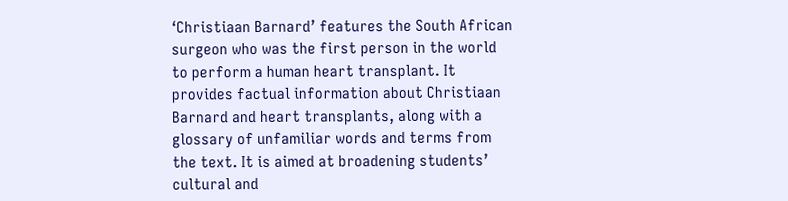‘Christiaan Barnard’ features the South African surgeon who was the first person in the world to perform a human heart transplant. It provides factual information about Christiaan Barnard and heart transplants, along with a glossary of unfamiliar words and terms from the text. It is aimed at broadening students’ cultural and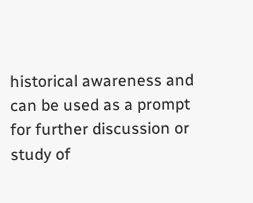historical awareness and can be used as a prompt for further discussion or study of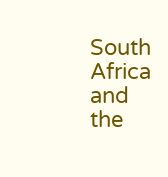South Africa and the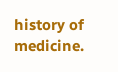history of medicine.